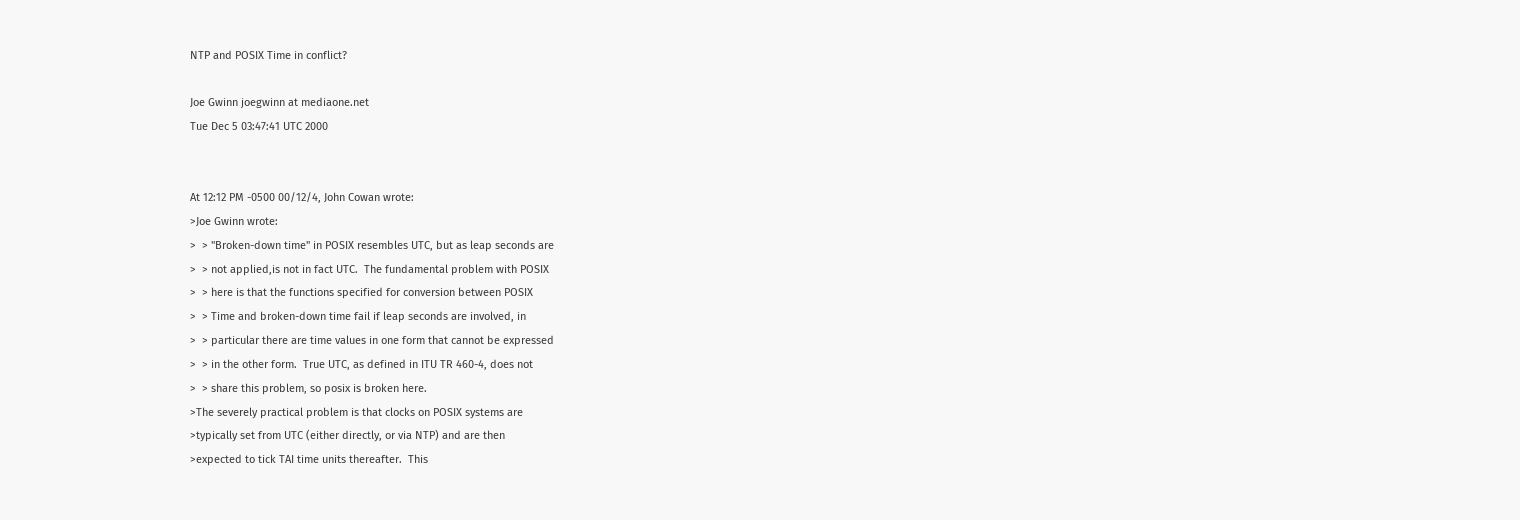NTP and POSIX Time in conflict?

Joe Gwinn joegwinn at mediaone.net
Tue Dec 5 03:47:41 UTC 2000


At 12:12 PM -0500 00/12/4, John Cowan wrote:
>Joe Gwinn wrote:
>  > "Broken-down time" in POSIX resembles UTC, but as leap seconds are
>  > not applied,is not in fact UTC.  The fundamental problem with POSIX
>  > here is that the functions specified for conversion between POSIX
>  > Time and broken-down time fail if leap seconds are involved, in
>  > particular there are time values in one form that cannot be expressed
>  > in the other form.  True UTC, as defined in ITU TR 460-4, does not
>  > share this problem, so posix is broken here.
>The severely practical problem is that clocks on POSIX systems are
>typically set from UTC (either directly, or via NTP) and are then
>expected to tick TAI time units thereafter.  This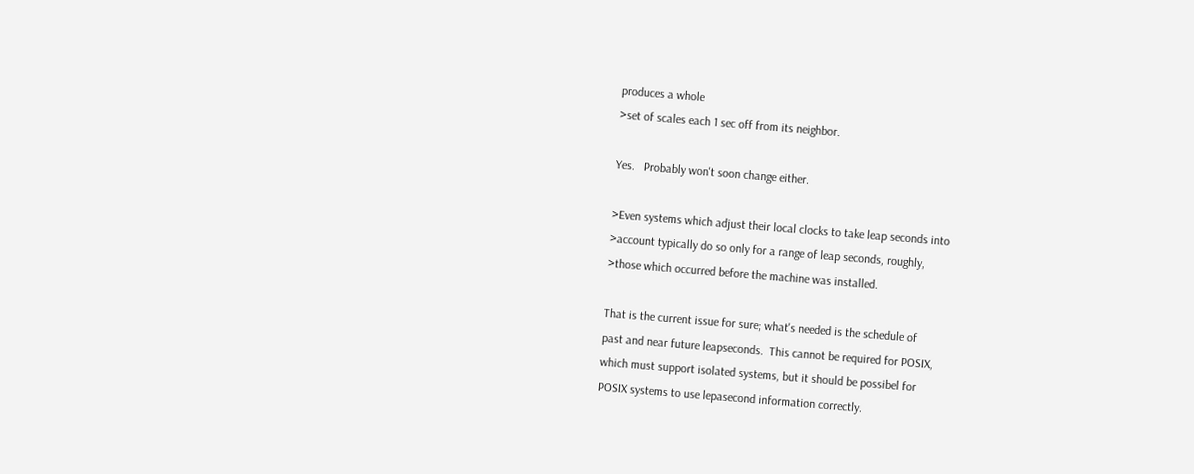produces a whole
>set of scales each 1 sec off from its neighbor.

Yes.   Probably won't soon change either.

>Even systems which adjust their local clocks to take leap seconds into
>account typically do so only for a range of leap seconds, roughly,
>those which occurred before the machine was installed.

That is the current issue for sure; what's needed is the schedule of
past and near future leapseconds.  This cannot be required for POSIX,
which must support isolated systems, but it should be possibel for
POSIX systems to use lepasecond information correctly.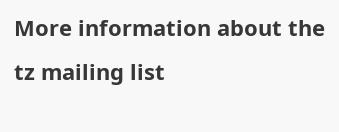More information about the tz mailing list